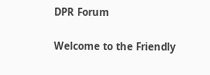DPR Forum

Welcome to the Friendly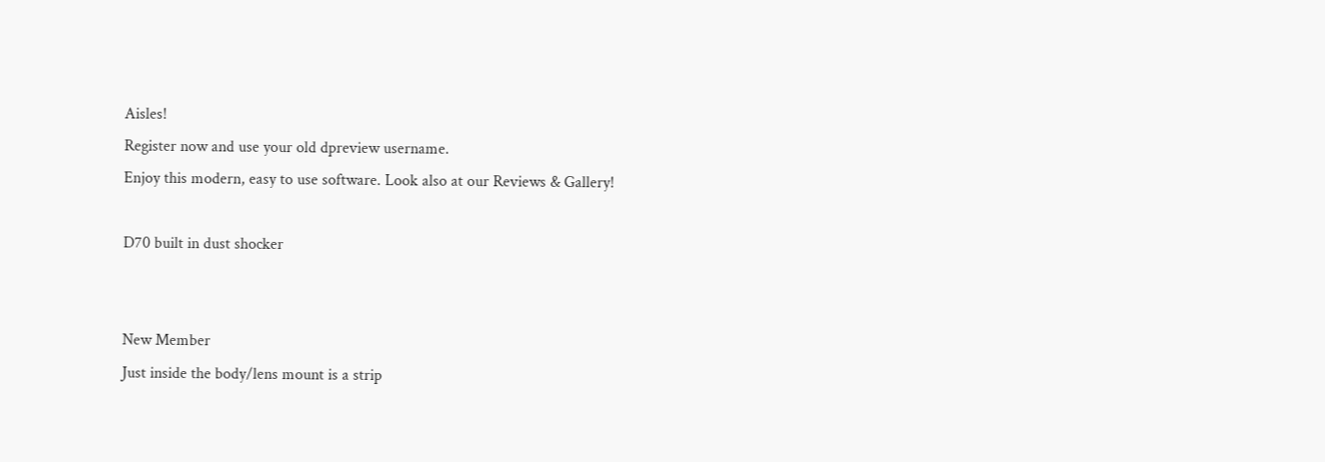Aisles!
Register now and use your old dpreview username.
Enjoy this modern, easy to use software. Look also at our Reviews & Gallery!

D70 built in dust shocker


New Member
Just inside the body/lens mount is a strip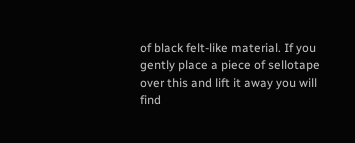of black felt-like material. If you gently place a piece of sellotape over this and lift it away you will find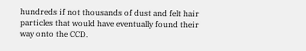hundreds if not thousands of dust and felt hair particles that would have eventually found their way onto the CCD.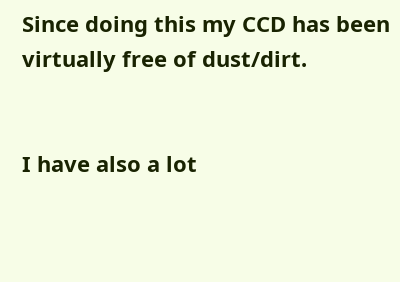Since doing this my CCD has been virtually free of dust/dirt.


I have also a lot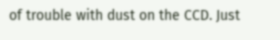of trouble with dust on the CCD. Just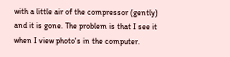with a little air of the compressor (gently) and it is gone. The problem is that I see it when I view photo's in the computer.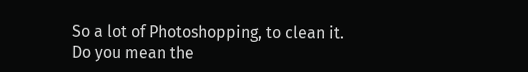So a lot of Photoshopping, to clean it.
Do you mean the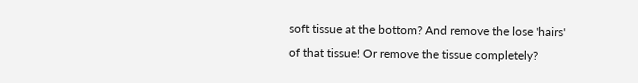soft tissue at the bottom? And remove the lose 'hairs' of that tissue! Or remove the tissue completely?